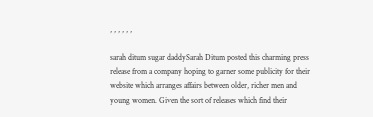, , , , , ,

sarah ditum sugar daddySarah Ditum posted this charming press release from a company hoping to garner some publicity for their website which arranges affairs between older, richer men and young women. Given the sort of releases which find their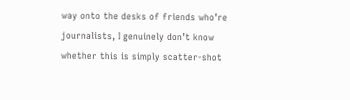way onto the desks of friends who’re journalists, I genuinely don’t know whether this is simply scatter-shot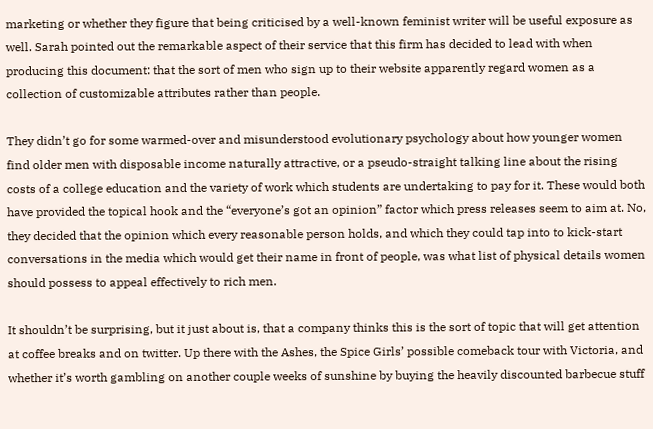marketing or whether they figure that being criticised by a well-known feminist writer will be useful exposure as well. Sarah pointed out the remarkable aspect of their service that this firm has decided to lead with when producing this document: that the sort of men who sign up to their website apparently regard women as a collection of customizable attributes rather than people.

They didn’t go for some warmed-over and misunderstood evolutionary psychology about how younger women find older men with disposable income naturally attractive, or a pseudo-straight talking line about the rising costs of a college education and the variety of work which students are undertaking to pay for it. These would both have provided the topical hook and the “everyone’s got an opinion” factor which press releases seem to aim at. No, they decided that the opinion which every reasonable person holds, and which they could tap into to kick-start conversations in the media which would get their name in front of people, was what list of physical details women should possess to appeal effectively to rich men.

It shouldn’t be surprising, but it just about is, that a company thinks this is the sort of topic that will get attention at coffee breaks and on twitter. Up there with the Ashes, the Spice Girls’ possible comeback tour with Victoria, and whether it’s worth gambling on another couple weeks of sunshine by buying the heavily discounted barbecue stuff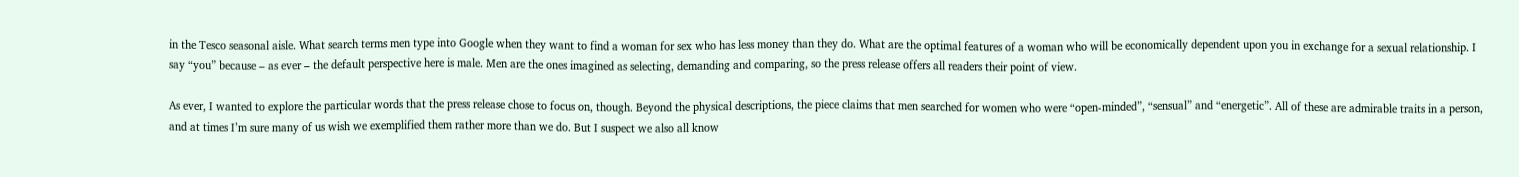in the Tesco seasonal aisle. What search terms men type into Google when they want to find a woman for sex who has less money than they do. What are the optimal features of a woman who will be economically dependent upon you in exchange for a sexual relationship. I say “you” because – as ever – the default perspective here is male. Men are the ones imagined as selecting, demanding and comparing, so the press release offers all readers their point of view.

As ever, I wanted to explore the particular words that the press release chose to focus on, though. Beyond the physical descriptions, the piece claims that men searched for women who were “open-minded”, “sensual” and “energetic”. All of these are admirable traits in a person, and at times I’m sure many of us wish we exemplified them rather more than we do. But I suspect we also all know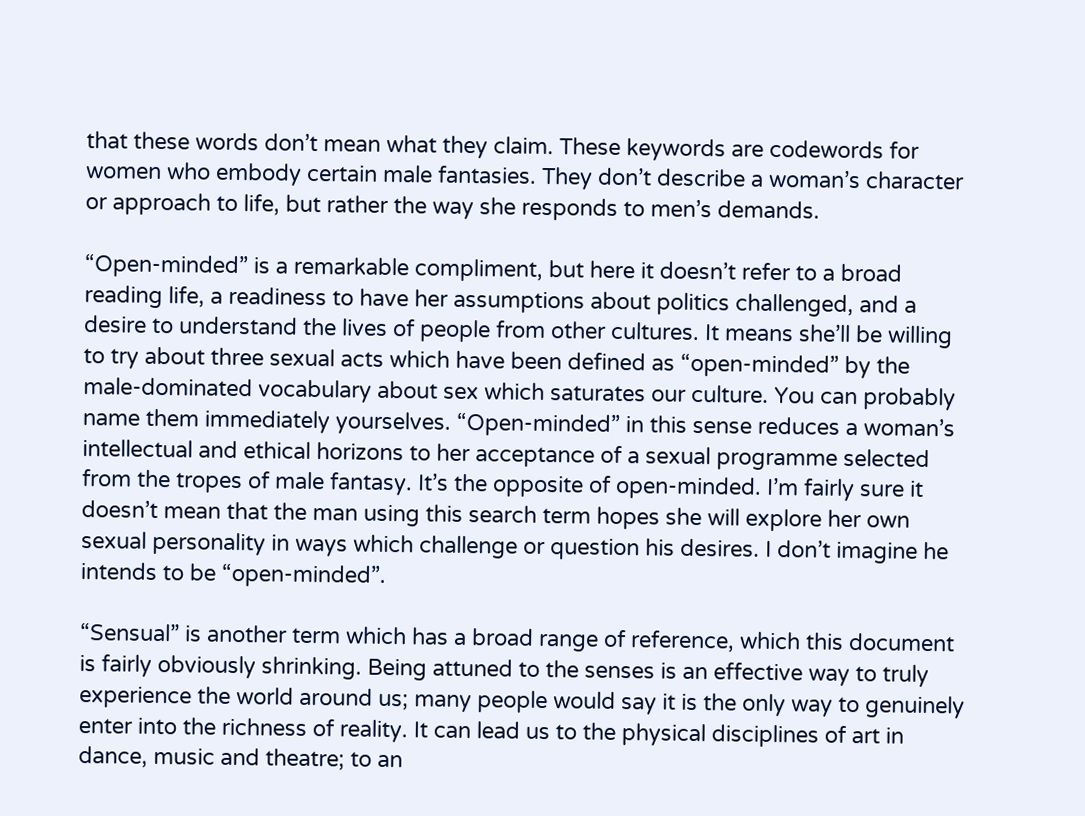that these words don’t mean what they claim. These keywords are codewords for women who embody certain male fantasies. They don’t describe a woman’s character or approach to life, but rather the way she responds to men’s demands.

“Open-minded” is a remarkable compliment, but here it doesn’t refer to a broad reading life, a readiness to have her assumptions about politics challenged, and a desire to understand the lives of people from other cultures. It means she’ll be willing to try about three sexual acts which have been defined as “open-minded” by the male-dominated vocabulary about sex which saturates our culture. You can probably name them immediately yourselves. “Open-minded” in this sense reduces a woman’s intellectual and ethical horizons to her acceptance of a sexual programme selected from the tropes of male fantasy. It’s the opposite of open-minded. I’m fairly sure it doesn’t mean that the man using this search term hopes she will explore her own sexual personality in ways which challenge or question his desires. I don’t imagine he intends to be “open-minded”.

“Sensual” is another term which has a broad range of reference, which this document is fairly obviously shrinking. Being attuned to the senses is an effective way to truly experience the world around us; many people would say it is the only way to genuinely enter into the richness of reality. It can lead us to the physical disciplines of art in dance, music and theatre; to an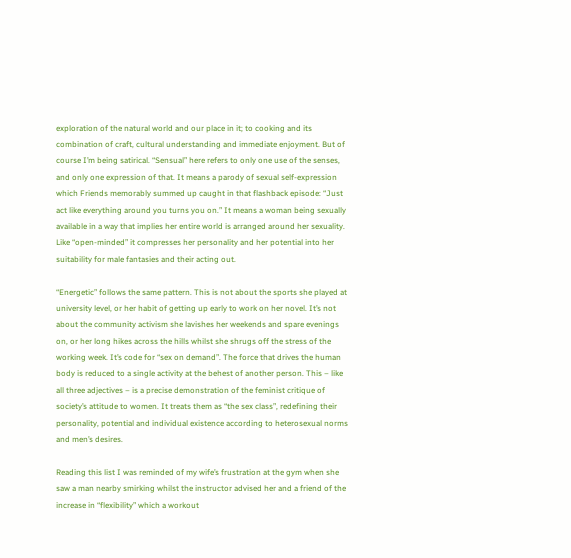exploration of the natural world and our place in it; to cooking and its combination of craft, cultural understanding and immediate enjoyment. But of course I’m being satirical. “Sensual” here refers to only one use of the senses, and only one expression of that. It means a parody of sexual self-expression which Friends memorably summed up caught in that flashback episode: “Just act like everything around you turns you on.” It means a woman being sexually available in a way that implies her entire world is arranged around her sexuality. Like “open-minded” it compresses her personality and her potential into her suitability for male fantasies and their acting out.

“Energetic” follows the same pattern. This is not about the sports she played at university level, or her habit of getting up early to work on her novel. It’s not about the community activism she lavishes her weekends and spare evenings on, or her long hikes across the hills whilst she shrugs off the stress of the working week. It’s code for “sex on demand”. The force that drives the human body is reduced to a single activity at the behest of another person. This – like all three adjectives – is a precise demonstration of the feminist critique of society’s attitude to women. It treats them as “the sex class”, redefining their personality, potential and individual existence according to heterosexual norms and men’s desires.

Reading this list I was reminded of my wife’s frustration at the gym when she saw a man nearby smirking whilst the instructor advised her and a friend of the increase in “flexibility” which a workout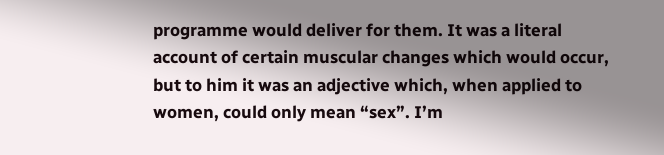programme would deliver for them. It was a literal account of certain muscular changes which would occur, but to him it was an adjective which, when applied to women, could only mean “sex”. I’m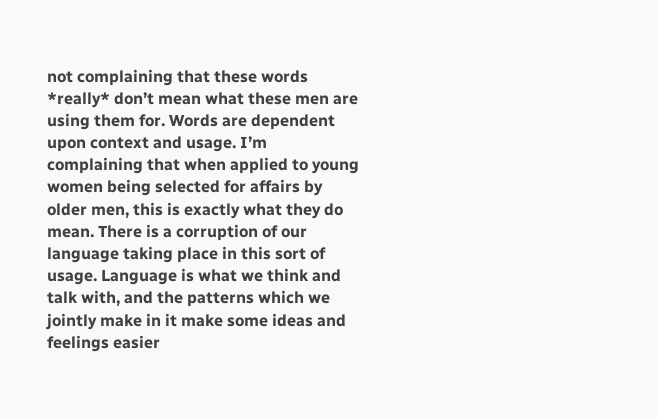not complaining that these words *really* don’t mean what these men are using them for. Words are dependent upon context and usage. I’m complaining that when applied to young women being selected for affairs by older men, this is exactly what they do mean. There is a corruption of our language taking place in this sort of usage. Language is what we think and talk with, and the patterns which we jointly make in it make some ideas and feelings easier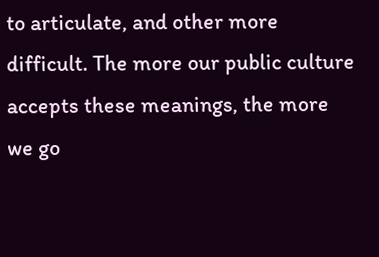to articulate, and other more difficult. The more our public culture accepts these meanings, the more we go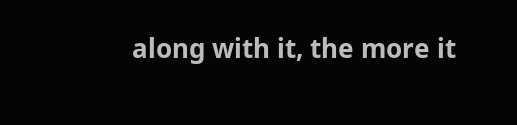along with it, the more it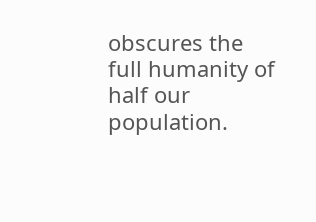obscures the full humanity of half our population.